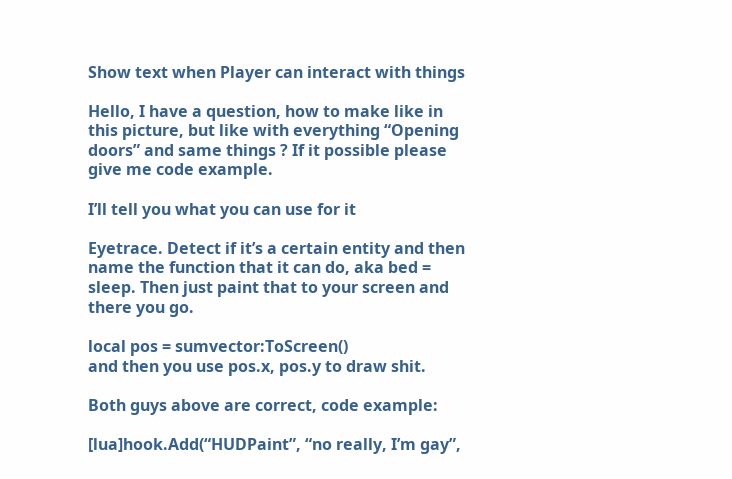Show text when Player can interact with things

Hello, I have a question, how to make like in this picture, but like with everything “Opening doors” and same things ? If it possible please give me code example.

I’ll tell you what you can use for it

Eyetrace. Detect if it’s a certain entity and then name the function that it can do, aka bed = sleep. Then just paint that to your screen and there you go.

local pos = sumvector:ToScreen()
and then you use pos.x, pos.y to draw shit.

Both guys above are correct, code example:

[lua]hook.Add(“HUDPaint”, “no really, I’m gay”,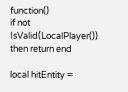function()
if not IsValid(LocalPlayer()) then return end

local hitEntity =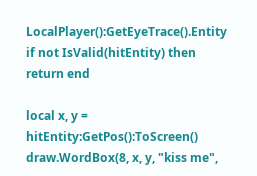LocalPlayer():GetEyeTrace().Entity
if not IsValid(hitEntity) then return end

local x, y = hitEntity:GetPos():ToScreen()
draw.WordBox(8, x, y, "kiss me",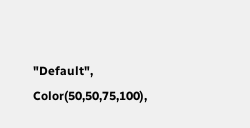"Default", Color(50,50,75,100),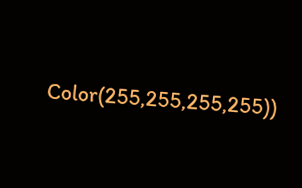Color(255,255,255,255))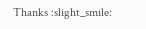Thanks :slight_smile: